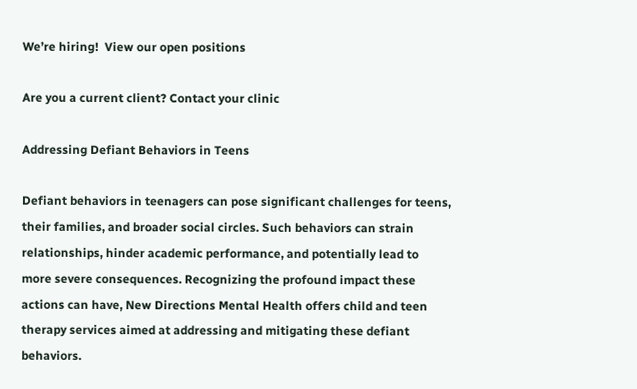We’re hiring!  View our open positions

Are you a current client? Contact your clinic

Addressing Defiant Behaviors in Teens

Defiant behaviors in teenagers can pose significant challenges for teens, their families, and broader social circles. Such behaviors can strain relationships, hinder academic performance, and potentially lead to more severe consequences. Recognizing the profound impact these actions can have, New Directions Mental Health offers child and teen therapy services aimed at addressing and mitigating these defiant behaviors.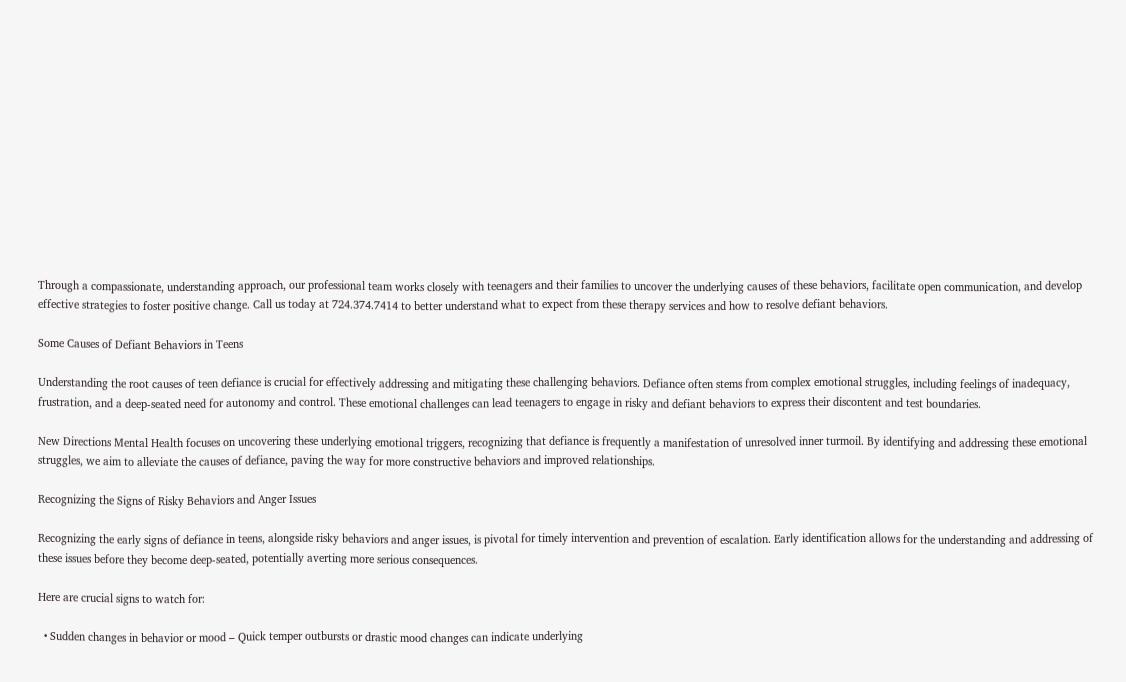Through a compassionate, understanding approach, our professional team works closely with teenagers and their families to uncover the underlying causes of these behaviors, facilitate open communication, and develop effective strategies to foster positive change. Call us today at 724.374.7414 to better understand what to expect from these therapy services and how to resolve defiant behaviors.

Some Causes of Defiant Behaviors in Teens

Understanding the root causes of teen defiance is crucial for effectively addressing and mitigating these challenging behaviors. Defiance often stems from complex emotional struggles, including feelings of inadequacy, frustration, and a deep-seated need for autonomy and control. These emotional challenges can lead teenagers to engage in risky and defiant behaviors to express their discontent and test boundaries.

New Directions Mental Health focuses on uncovering these underlying emotional triggers, recognizing that defiance is frequently a manifestation of unresolved inner turmoil. By identifying and addressing these emotional struggles, we aim to alleviate the causes of defiance, paving the way for more constructive behaviors and improved relationships.

Recognizing the Signs of Risky Behaviors and Anger Issues

Recognizing the early signs of defiance in teens, alongside risky behaviors and anger issues, is pivotal for timely intervention and prevention of escalation. Early identification allows for the understanding and addressing of these issues before they become deep-seated, potentially averting more serious consequences.

Here are crucial signs to watch for:

  • Sudden changes in behavior or mood – Quick temper outbursts or drastic mood changes can indicate underlying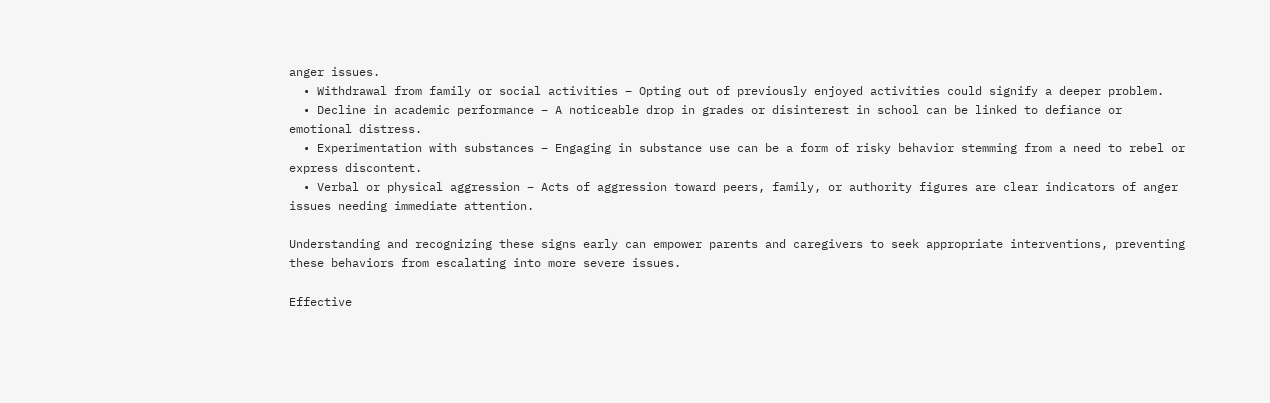anger issues.
  • Withdrawal from family or social activities – Opting out of previously enjoyed activities could signify a deeper problem.
  • Decline in academic performance – A noticeable drop in grades or disinterest in school can be linked to defiance or emotional distress.
  • Experimentation with substances – Engaging in substance use can be a form of risky behavior stemming from a need to rebel or express discontent.
  • Verbal or physical aggression – Acts of aggression toward peers, family, or authority figures are clear indicators of anger issues needing immediate attention.

Understanding and recognizing these signs early can empower parents and caregivers to seek appropriate interventions, preventing these behaviors from escalating into more severe issues.

Effective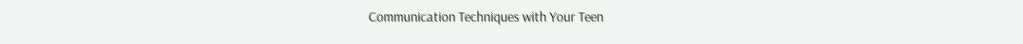Communication Techniques with Your Teen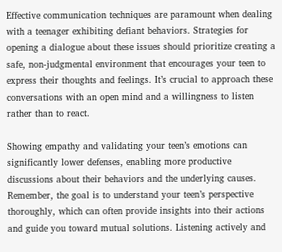Effective communication techniques are paramount when dealing with a teenager exhibiting defiant behaviors. Strategies for opening a dialogue about these issues should prioritize creating a safe, non-judgmental environment that encourages your teen to express their thoughts and feelings. It’s crucial to approach these conversations with an open mind and a willingness to listen rather than to react.

Showing empathy and validating your teen’s emotions can significantly lower defenses, enabling more productive discussions about their behaviors and the underlying causes. Remember, the goal is to understand your teen’s perspective thoroughly, which can often provide insights into their actions and guide you toward mutual solutions. Listening actively and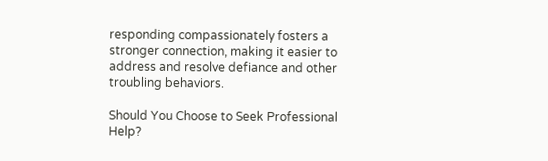responding compassionately fosters a stronger connection, making it easier to address and resolve defiance and other troubling behaviors.

Should You Choose to Seek Professional Help?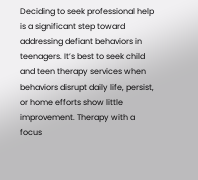Deciding to seek professional help is a significant step toward addressing defiant behaviors in teenagers. It’s best to seek child and teen therapy services when behaviors disrupt daily life, persist, or home efforts show little improvement. Therapy with a focus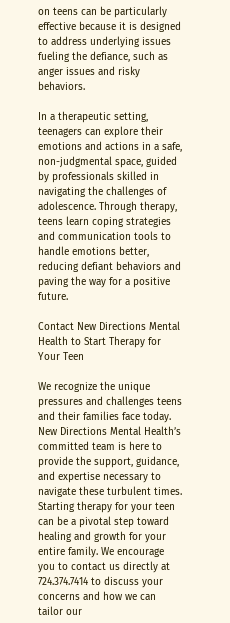on teens can be particularly effective because it is designed to address underlying issues fueling the defiance, such as anger issues and risky behaviors.

In a therapeutic setting, teenagers can explore their emotions and actions in a safe, non-judgmental space, guided by professionals skilled in navigating the challenges of adolescence. Through therapy, teens learn coping strategies and communication tools to handle emotions better, reducing defiant behaviors and paving the way for a positive future.

Contact New Directions Mental Health to Start Therapy for Your Teen

We recognize the unique pressures and challenges teens and their families face today. New Directions Mental Health’s committed team is here to provide the support, guidance, and expertise necessary to navigate these turbulent times. Starting therapy for your teen can be a pivotal step toward healing and growth for your entire family. We encourage you to contact us directly at 724.374.7414 to discuss your concerns and how we can tailor our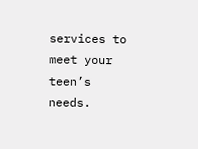services to meet your teen’s needs.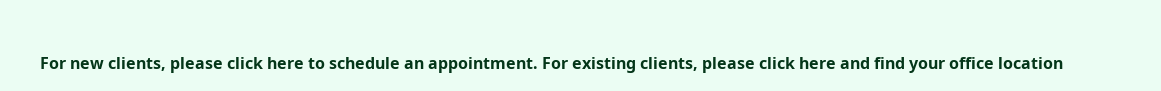For new clients, please click here to schedule an appointment. For existing clients, please click here and find your office location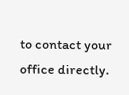to contact your office directly.